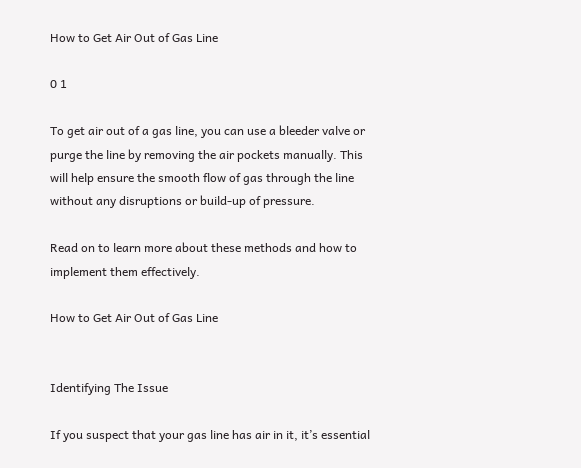How to Get Air Out of Gas Line

0 1

To get air out of a gas line, you can use a bleeder valve or purge the line by removing the air pockets manually. This will help ensure the smooth flow of gas through the line without any disruptions or build-up of pressure.

Read on to learn more about these methods and how to implement them effectively.

How to Get Air Out of Gas Line


Identifying The Issue

If you suspect that your gas line has air in it, it’s essential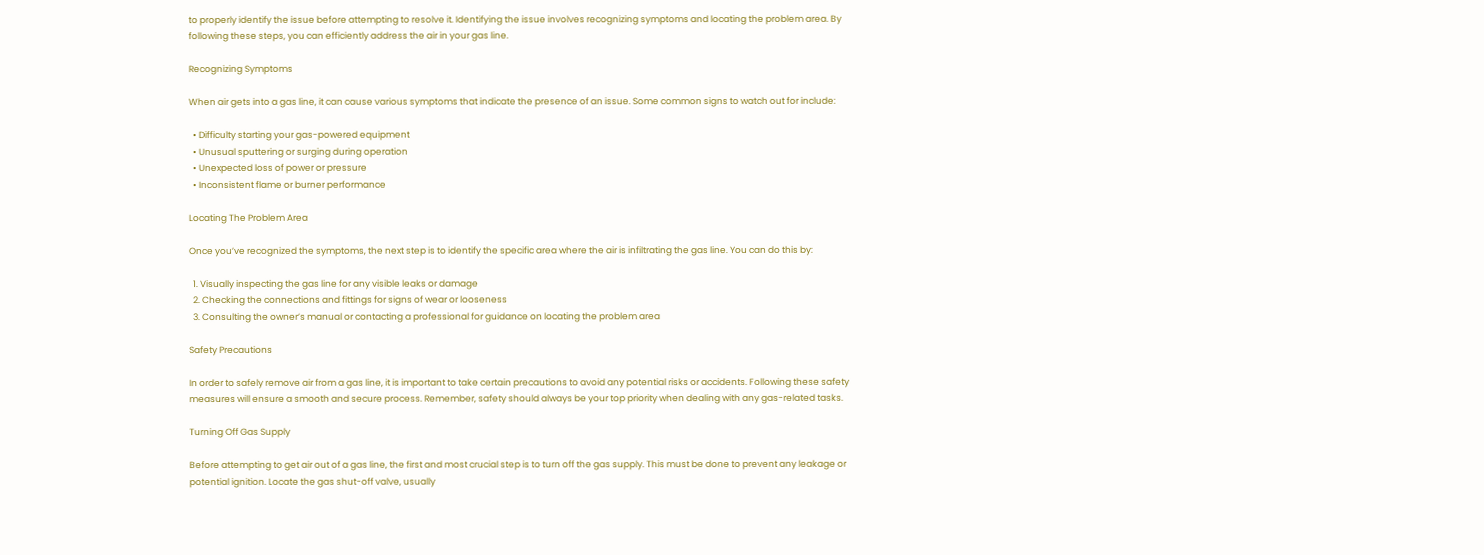to properly identify the issue before attempting to resolve it. Identifying the issue involves recognizing symptoms and locating the problem area. By following these steps, you can efficiently address the air in your gas line.

Recognizing Symptoms

When air gets into a gas line, it can cause various symptoms that indicate the presence of an issue. Some common signs to watch out for include:

  • Difficulty starting your gas-powered equipment
  • Unusual sputtering or surging during operation
  • Unexpected loss of power or pressure
  • Inconsistent flame or burner performance

Locating The Problem Area

Once you’ve recognized the symptoms, the next step is to identify the specific area where the air is infiltrating the gas line. You can do this by:

  1. Visually inspecting the gas line for any visible leaks or damage
  2. Checking the connections and fittings for signs of wear or looseness
  3. Consulting the owner’s manual or contacting a professional for guidance on locating the problem area

Safety Precautions

In order to safely remove air from a gas line, it is important to take certain precautions to avoid any potential risks or accidents. Following these safety measures will ensure a smooth and secure process. Remember, safety should always be your top priority when dealing with any gas-related tasks.

Turning Off Gas Supply

Before attempting to get air out of a gas line, the first and most crucial step is to turn off the gas supply. This must be done to prevent any leakage or potential ignition. Locate the gas shut-off valve, usually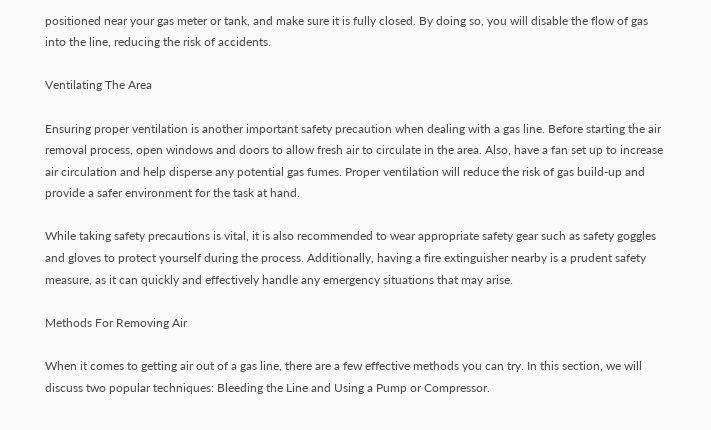positioned near your gas meter or tank, and make sure it is fully closed. By doing so, you will disable the flow of gas into the line, reducing the risk of accidents.

Ventilating The Area

Ensuring proper ventilation is another important safety precaution when dealing with a gas line. Before starting the air removal process, open windows and doors to allow fresh air to circulate in the area. Also, have a fan set up to increase air circulation and help disperse any potential gas fumes. Proper ventilation will reduce the risk of gas build-up and provide a safer environment for the task at hand.

While taking safety precautions is vital, it is also recommended to wear appropriate safety gear such as safety goggles and gloves to protect yourself during the process. Additionally, having a fire extinguisher nearby is a prudent safety measure, as it can quickly and effectively handle any emergency situations that may arise.

Methods For Removing Air

When it comes to getting air out of a gas line, there are a few effective methods you can try. In this section, we will discuss two popular techniques: Bleeding the Line and Using a Pump or Compressor.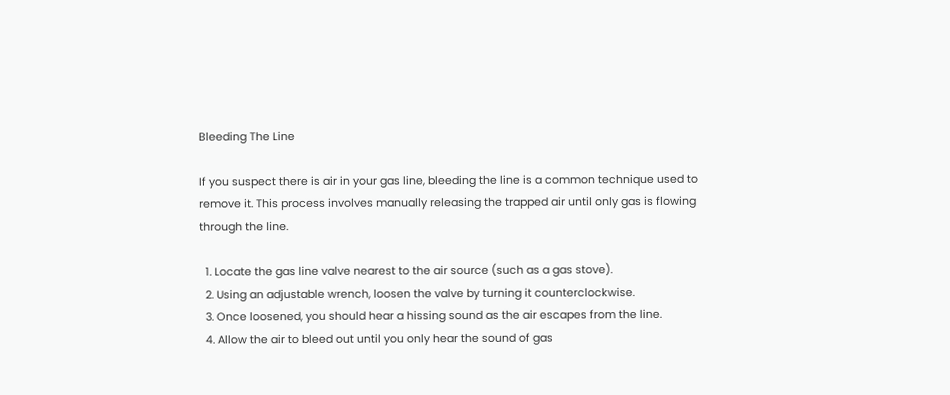Bleeding The Line

If you suspect there is air in your gas line, bleeding the line is a common technique used to remove it. This process involves manually releasing the trapped air until only gas is flowing through the line.

  1. Locate the gas line valve nearest to the air source (such as a gas stove).
  2. Using an adjustable wrench, loosen the valve by turning it counterclockwise.
  3. Once loosened, you should hear a hissing sound as the air escapes from the line.
  4. Allow the air to bleed out until you only hear the sound of gas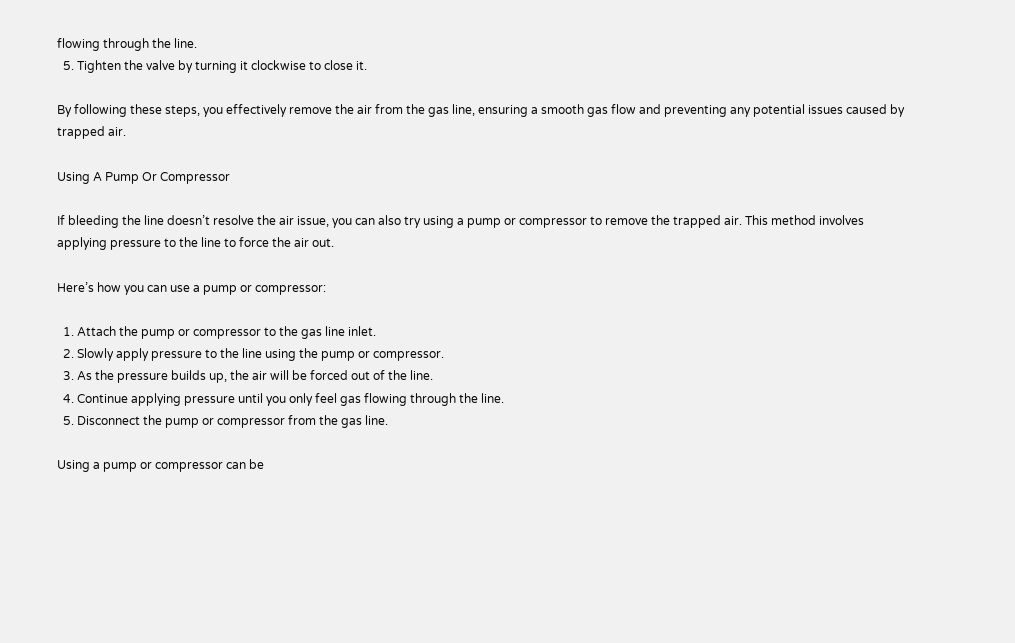flowing through the line.
  5. Tighten the valve by turning it clockwise to close it.

By following these steps, you effectively remove the air from the gas line, ensuring a smooth gas flow and preventing any potential issues caused by trapped air.

Using A Pump Or Compressor

If bleeding the line doesn’t resolve the air issue, you can also try using a pump or compressor to remove the trapped air. This method involves applying pressure to the line to force the air out.

Here’s how you can use a pump or compressor:

  1. Attach the pump or compressor to the gas line inlet.
  2. Slowly apply pressure to the line using the pump or compressor.
  3. As the pressure builds up, the air will be forced out of the line.
  4. Continue applying pressure until you only feel gas flowing through the line.
  5. Disconnect the pump or compressor from the gas line.

Using a pump or compressor can be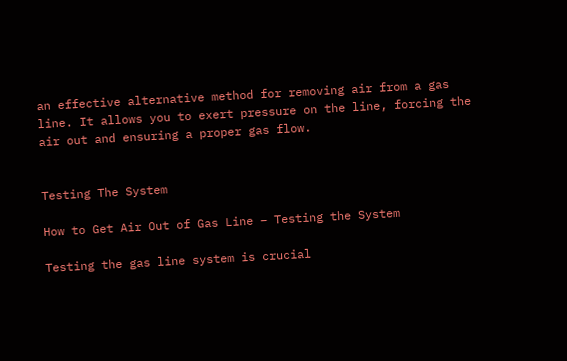an effective alternative method for removing air from a gas line. It allows you to exert pressure on the line, forcing the air out and ensuring a proper gas flow.


Testing The System

How to Get Air Out of Gas Line – Testing the System

Testing the gas line system is crucial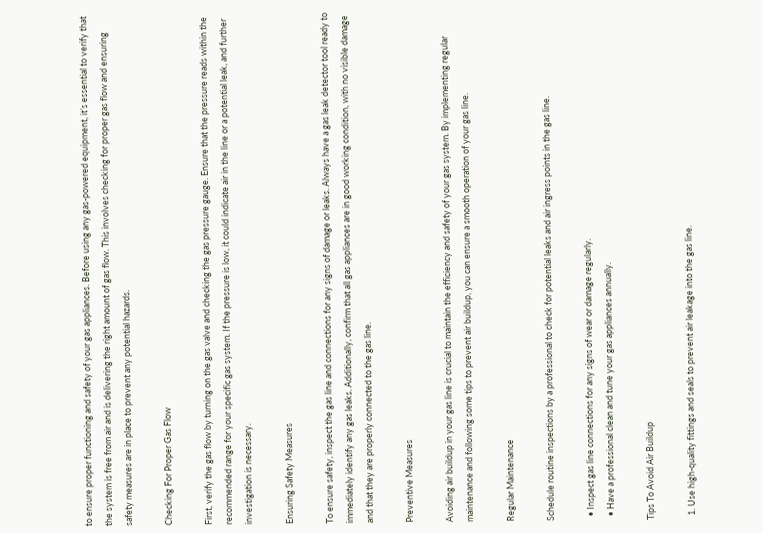to ensure proper functioning and safety of your gas appliances. Before using any gas-powered equipment, it’s essential to verify that the system is free from air and is delivering the right amount of gas flow. This involves checking for proper gas flow and ensuring safety measures are in place to prevent any potential hazards.

Checking For Proper Gas Flow

First, verify the gas flow by turning on the gas valve and checking the gas pressure gauge. Ensure that the pressure reads within the recommended range for your specific gas system. If the pressure is low, it could indicate air in the line or a potential leak, and further investigation is necessary.

Ensuring Safety Measures

To ensure safety, inspect the gas line and connections for any signs of damage or leaks. Always have a gas leak detector tool ready to immediately identify any gas leaks. Additionally, confirm that all gas appliances are in good working condition, with no visible damage and that they are properly connected to the gas line.

Preventive Measures

Avoiding air buildup in your gas line is crucial to maintain the efficiency and safety of your gas system. By implementing regular maintenance and following some tips to prevent air buildup, you can ensure a smooth operation of your gas line.

Regular Maintenance

Schedule routine inspections by a professional to check for potential leaks and air ingress points in the gas line.

  • Inspect gas line connections for any signs of wear or damage regularly.
  • Have a professional clean and tune your gas appliances annually.

Tips To Avoid Air Buildup

  1. Use high-quality fittings and seals to prevent air leakage into the gas line.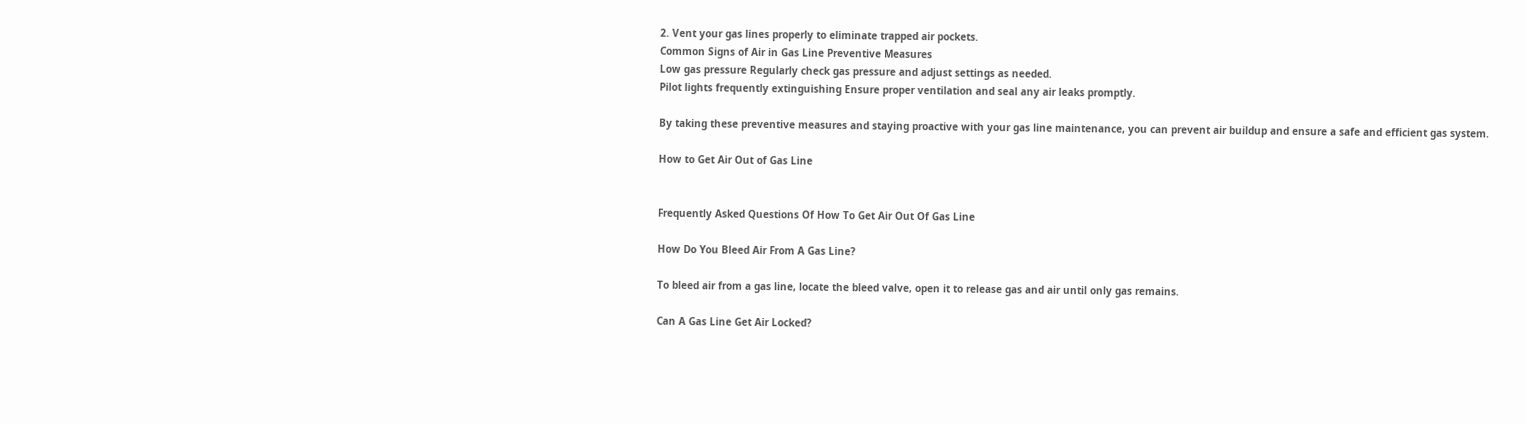2. Vent your gas lines properly to eliminate trapped air pockets.
Common Signs of Air in Gas Line Preventive Measures
Low gas pressure Regularly check gas pressure and adjust settings as needed.
Pilot lights frequently extinguishing Ensure proper ventilation and seal any air leaks promptly.

By taking these preventive measures and staying proactive with your gas line maintenance, you can prevent air buildup and ensure a safe and efficient gas system.

How to Get Air Out of Gas Line


Frequently Asked Questions Of How To Get Air Out Of Gas Line

How Do You Bleed Air From A Gas Line?

To bleed air from a gas line, locate the bleed valve, open it to release gas and air until only gas remains.

Can A Gas Line Get Air Locked?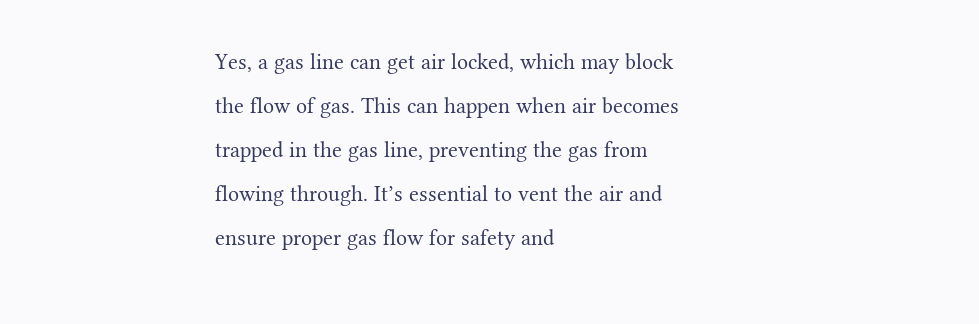Yes, a gas line can get air locked, which may block the flow of gas. This can happen when air becomes trapped in the gas line, preventing the gas from flowing through. It’s essential to vent the air and ensure proper gas flow for safety and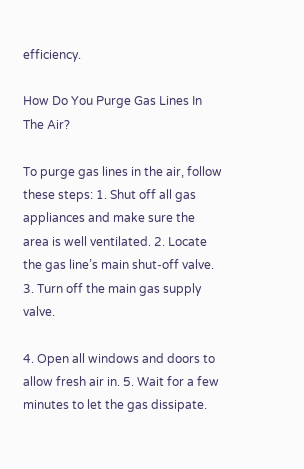efficiency.

How Do You Purge Gas Lines In The Air?

To purge gas lines in the air, follow these steps: 1. Shut off all gas appliances and make sure the area is well ventilated. 2. Locate the gas line’s main shut-off valve. 3. Turn off the main gas supply valve.

4. Open all windows and doors to allow fresh air in. 5. Wait for a few minutes to let the gas dissipate.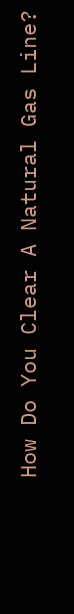How Do You Clear A Natural Gas Line?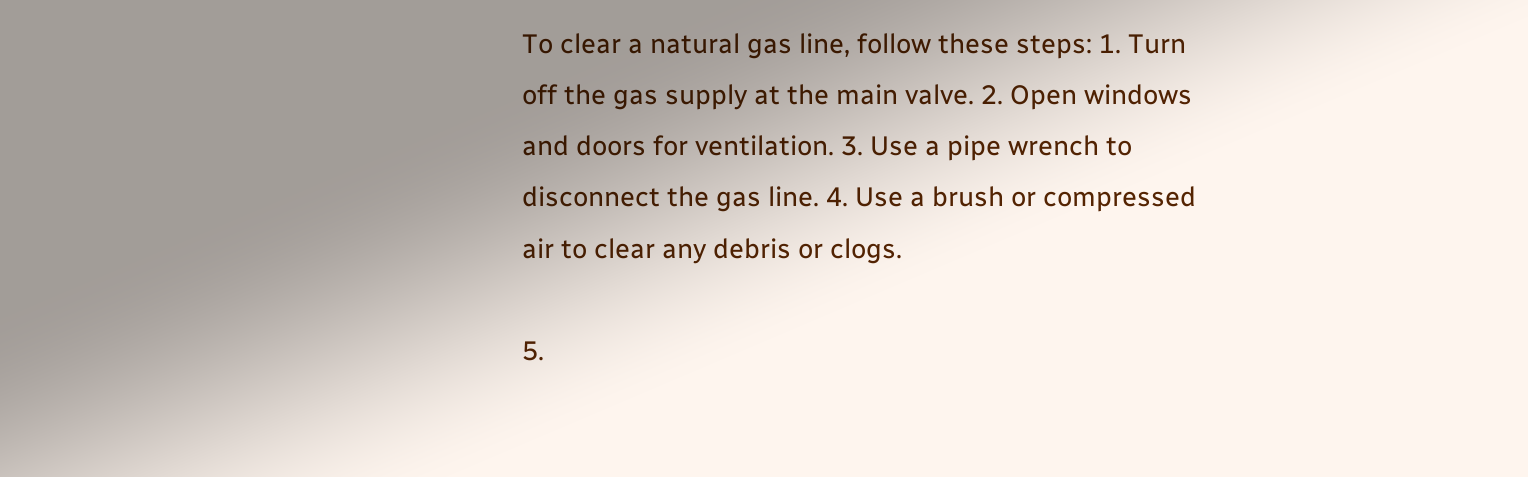To clear a natural gas line, follow these steps: 1. Turn off the gas supply at the main valve. 2. Open windows and doors for ventilation. 3. Use a pipe wrench to disconnect the gas line. 4. Use a brush or compressed air to clear any debris or clogs.

5.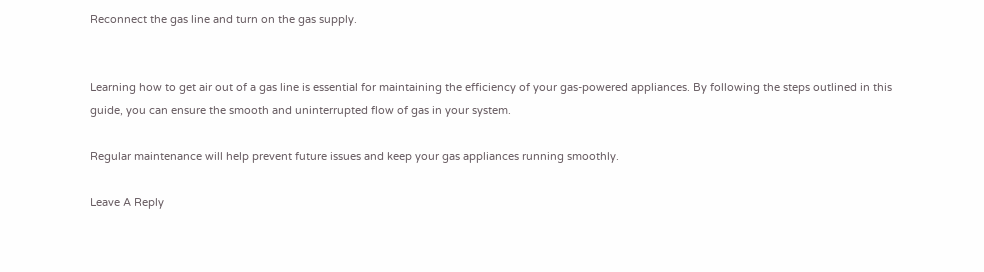Reconnect the gas line and turn on the gas supply.


Learning how to get air out of a gas line is essential for maintaining the efficiency of your gas-powered appliances. By following the steps outlined in this guide, you can ensure the smooth and uninterrupted flow of gas in your system.

Regular maintenance will help prevent future issues and keep your gas appliances running smoothly.

Leave A Reply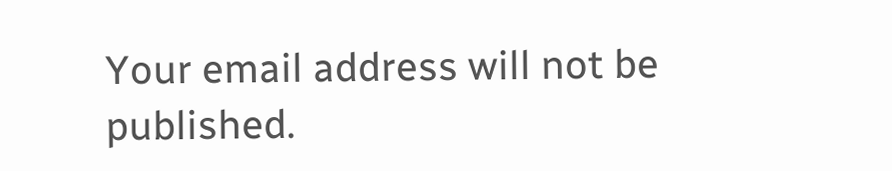Your email address will not be published.